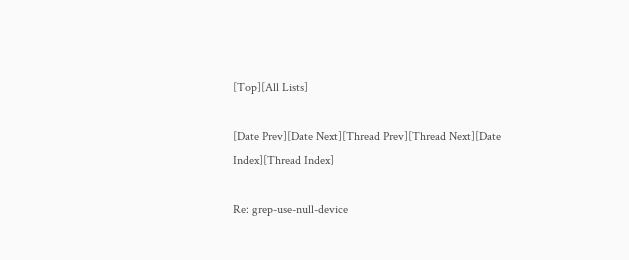[Top][All Lists]

[Date Prev][Date Next][Thread Prev][Thread Next][Date Index][Thread Index]

Re: grep-use-null-device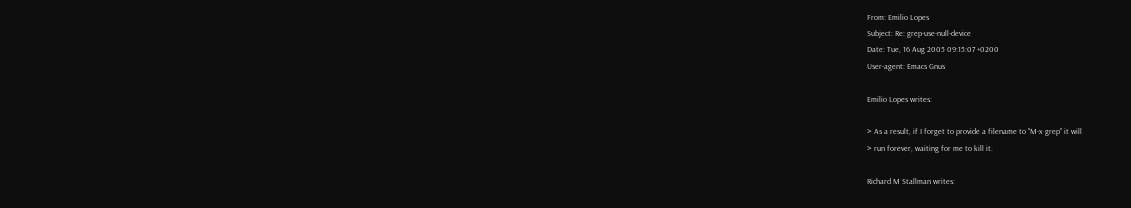From: Emilio Lopes
Subject: Re: grep-use-null-device
Date: Tue, 16 Aug 2005 09:15:07 +0200
User-agent: Emacs Gnus

Emilio Lopes writes:

> As a result, if I forget to provide a filename to "M-x grep" it will
> run forever, waiting for me to kill it.

Richard M Stallman writes: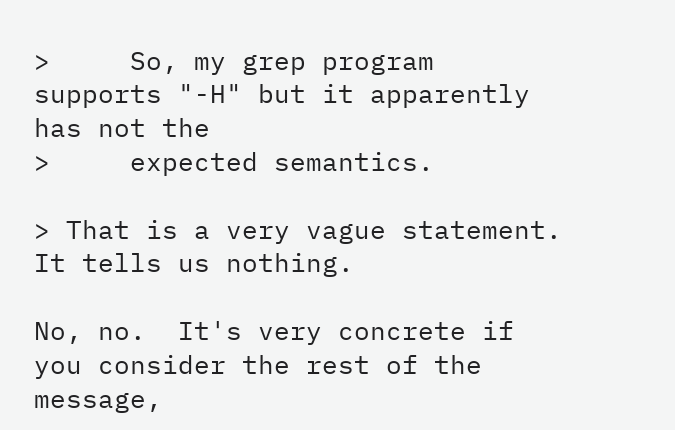>     So, my grep program supports "-H" but it apparently has not the
>     expected semantics.

> That is a very vague statement.  It tells us nothing.

No, no.  It's very concrete if you consider the rest of the message,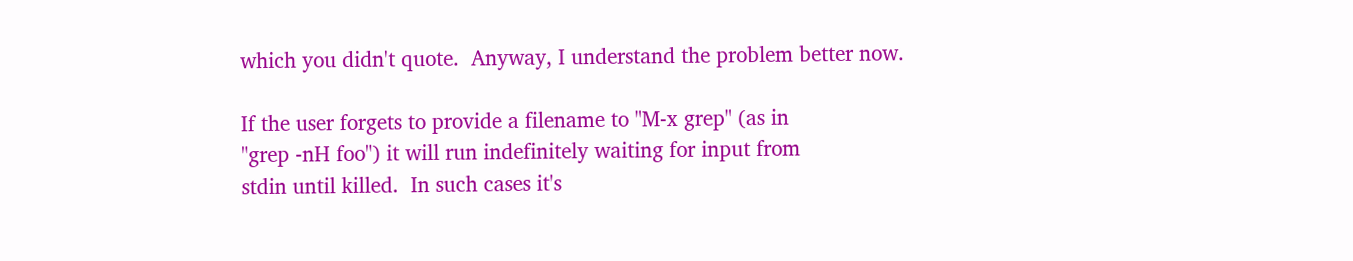which you didn't quote.  Anyway, I understand the problem better now.

If the user forgets to provide a filename to "M-x grep" (as in
"grep -nH foo") it will run indefinitely waiting for input from
stdin until killed.  In such cases it's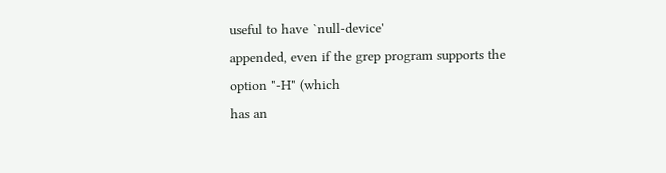useful to have `null-device'
appended, even if the grep program supports the option "-H" (which
has an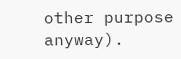other purpose anyway).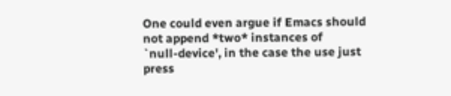One could even argue if Emacs should not append *two* instances of
`null-device', in the case the use just press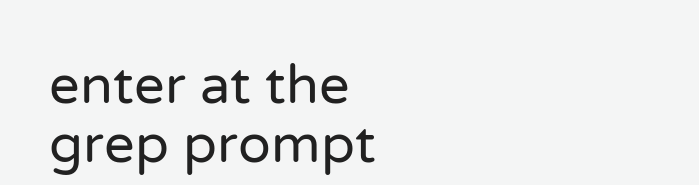enter at the grep prompt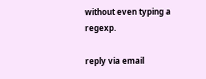without even typing a regexp.

reply via email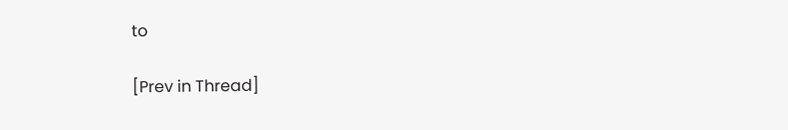to

[Prev in Thread]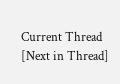Current Thread [Next in Thread]